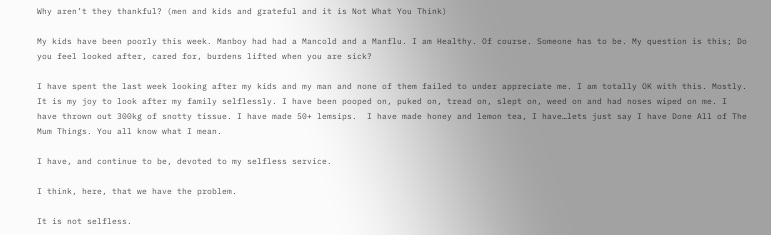Why aren’t they thankful? (men and kids and grateful and it is Not What You Think)

My kids have been poorly this week. Manboy had had a Mancold and a Manflu. I am Healthy. Of course. Someone has to be. My question is this; Do you feel looked after, cared for, burdens lifted when you are sick?

I have spent the last week looking after my kids and my man and none of them failed to under appreciate me. I am totally OK with this. Mostly. It is my joy to look after my family selflessly. I have been pooped on, puked on, tread on, slept on, weed on and had noses wiped on me. I  have thrown out 300kg of snotty tissue. I have made 50+ lemsips.  I have made honey and lemon tea, I have…lets just say I have Done All of The Mum Things. You all know what I mean.

I have, and continue to be, devoted to my selfless service.

I think, here, that we have the problem.

It is not selfless.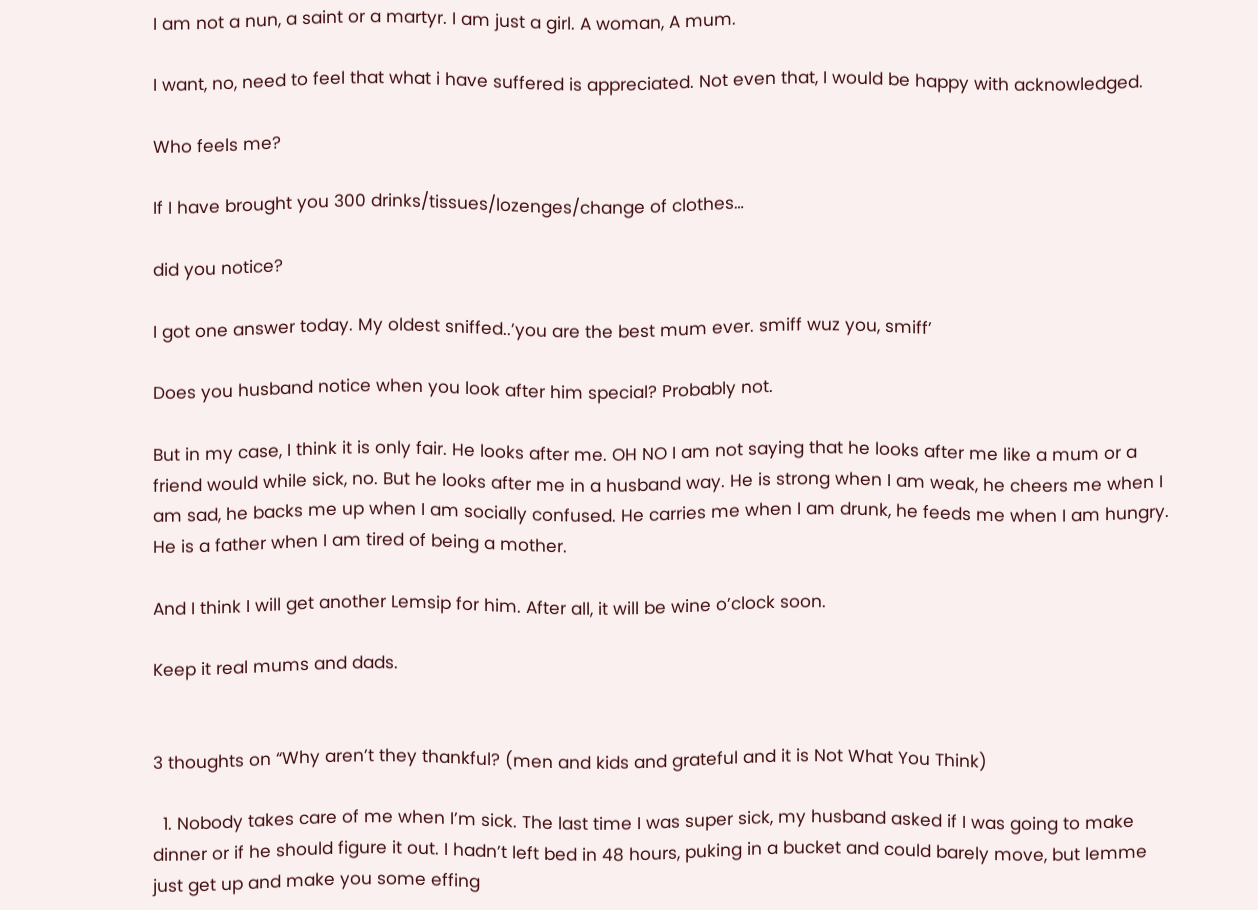I am not a nun, a saint or a martyr. I am just a girl. A woman, A mum.

I want, no, need to feel that what i have suffered is appreciated. Not even that, I would be happy with acknowledged.

Who feels me?

If I have brought you 300 drinks/tissues/lozenges/change of clothes…

did you notice?

I got one answer today. My oldest sniffed..’you are the best mum ever. smiff wuz you, smiff’

Does you husband notice when you look after him special? Probably not.

But in my case, I think it is only fair. He looks after me. OH NO I am not saying that he looks after me like a mum or a friend would while sick, no. But he looks after me in a husband way. He is strong when I am weak, he cheers me when I am sad, he backs me up when I am socially confused. He carries me when I am drunk, he feeds me when I am hungry. He is a father when I am tired of being a mother.

And I think I will get another Lemsip for him. After all, it will be wine o’clock soon.

Keep it real mums and dads.


3 thoughts on “Why aren’t they thankful? (men and kids and grateful and it is Not What You Think)

  1. Nobody takes care of me when I’m sick. The last time I was super sick, my husband asked if I was going to make dinner or if he should figure it out. I hadn’t left bed in 48 hours, puking in a bucket and could barely move, but lemme just get up and make you some effing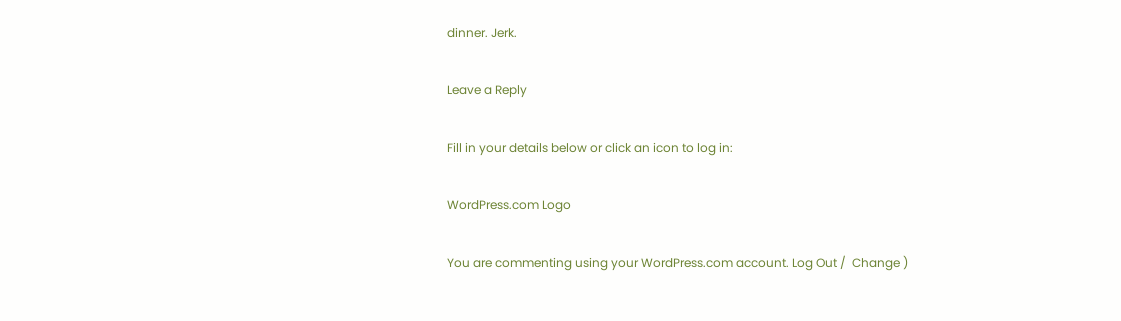dinner. Jerk.

Leave a Reply

Fill in your details below or click an icon to log in:

WordPress.com Logo

You are commenting using your WordPress.com account. Log Out /  Change )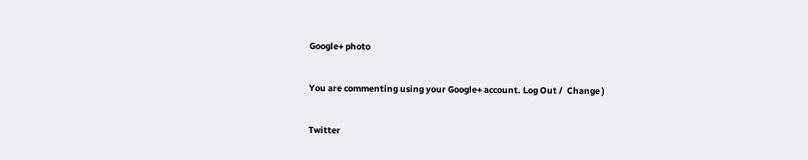Google+ photo

You are commenting using your Google+ account. Log Out /  Change )

Twitter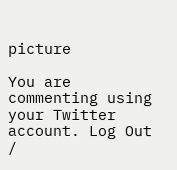picture

You are commenting using your Twitter account. Log Out /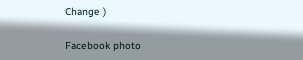Change )

Facebook photo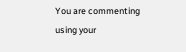You are commenting using your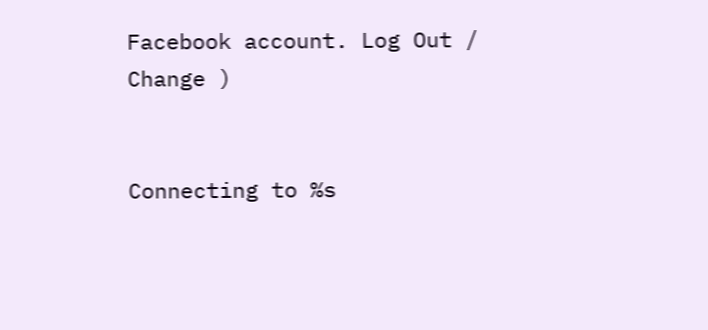Facebook account. Log Out /  Change )


Connecting to %s